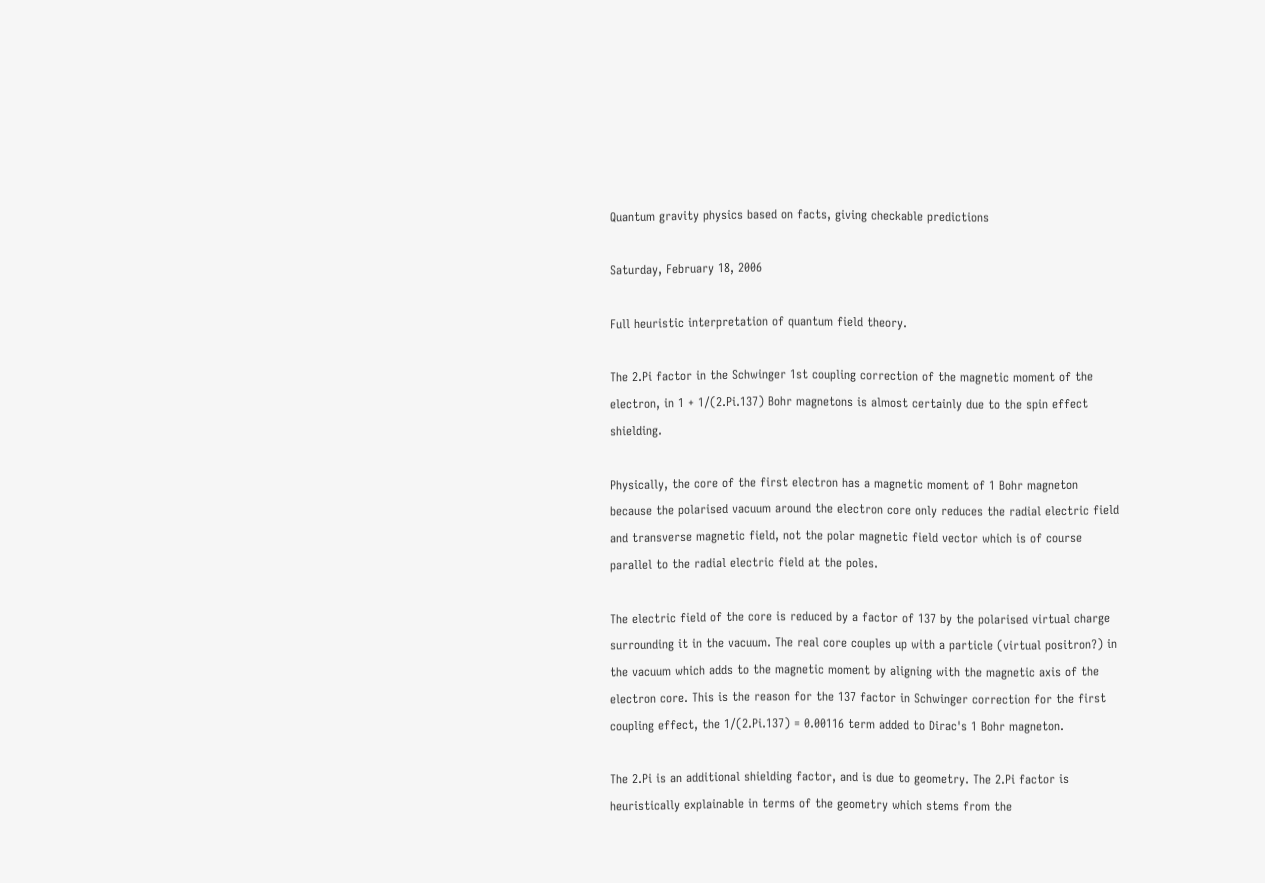Quantum gravity physics based on facts, giving checkable predictions

Saturday, February 18, 2006

Full heuristic interpretation of quantum field theory.

The 2.Pi factor in the Schwinger 1st coupling correction of the magnetic moment of the electron, in 1 + 1/(2.Pi.137) Bohr magnetons is almost certainly due to the spin effect shielding.

Physically, the core of the first electron has a magnetic moment of 1 Bohr magneton because the polarised vacuum around the electron core only reduces the radial electric field and transverse magnetic field, not the polar magnetic field vector which is of course parallel to the radial electric field at the poles.

The electric field of the core is reduced by a factor of 137 by the polarised virtual charge surrounding it in the vacuum. The real core couples up with a particle (virtual positron?) in the vacuum which adds to the magnetic moment by aligning with the magnetic axis of the electron core. This is the reason for the 137 factor in Schwinger correction for the first coupling effect, the 1/(2.Pi.137) = 0.00116 term added to Dirac's 1 Bohr magneton.

The 2.Pi is an additional shielding factor, and is due to geometry. The 2.Pi factor is heuristically explainable in terms of the geometry which stems from the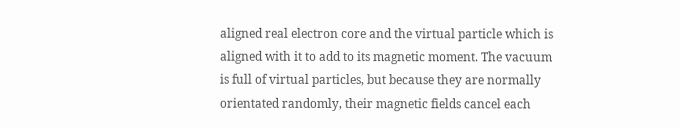aligned real electron core and the virtual particle which is aligned with it to add to its magnetic moment. The vacuum is full of virtual particles, but because they are normally orientated randomly, their magnetic fields cancel each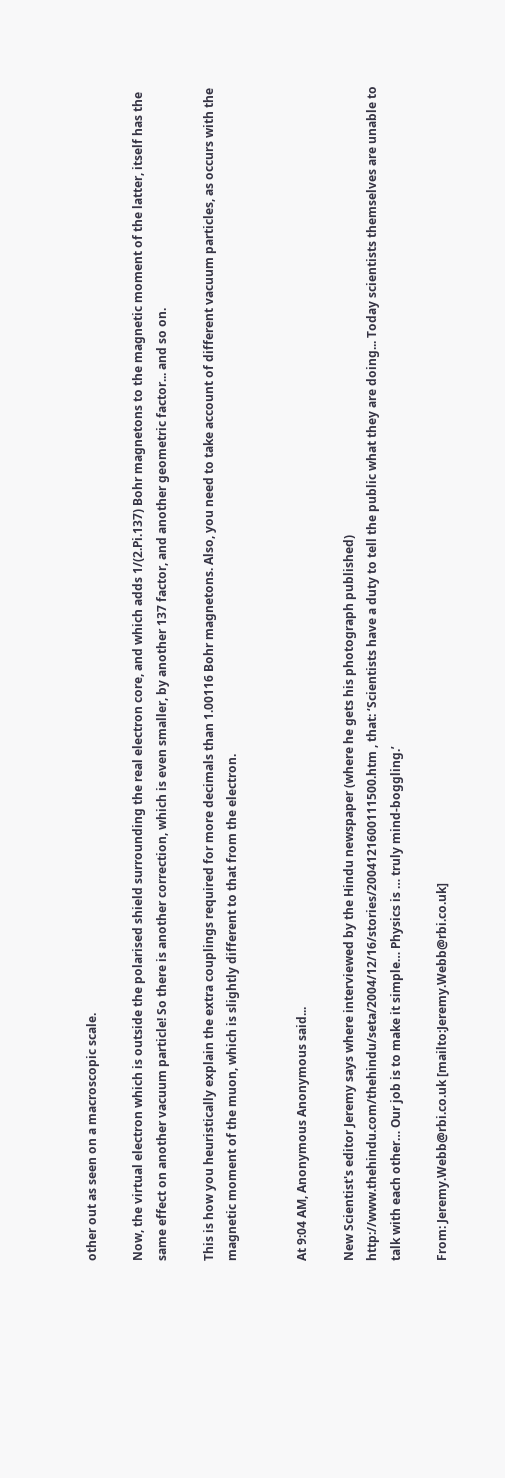other out as seen on a macroscopic scale.

Now, the virtual electron which is outside the polarised shield surrounding the real electron core, and which adds 1/(2.Pi.137) Bohr magnetons to the magnetic moment of the latter, itself has the same effect on another vacuum particle! So there is another correction, which is even smaller, by another 137 factor, and another geometric factor... and so on.

This is how you heuristically explain the extra couplings required for more decimals than 1.00116 Bohr magnetons. Also, you need to take account of different vacuum particles, as occurs with the magnetic moment of the muon, which is slightly different to that from the electron.


At 9:04 AM, Anonymous Anonymous said...

New Scientist's editor Jeremy says where interviewed by the Hindu newspaper (where he gets his photograph published) http://www.thehindu.com/thehindu/seta/2004/12/16/stories/2004121600111500.htm , that: ‘Scientists have a duty to tell the public what they are doing... Today scientists themselves are unable to talk with each other… Our job is to make it simple… Physics is … truly mind-boggling.’

From: Jeremy.Webb@rbi.co.uk [mailto:Jeremy.Webb@rbi.co.uk]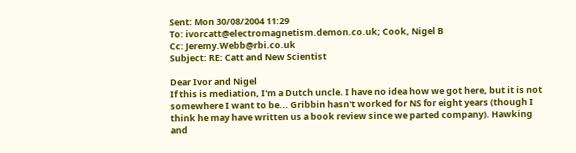Sent: Mon 30/08/2004 11:29
To: ivorcatt@electromagnetism.demon.co.uk; Cook, Nigel B
Cc: Jeremy.Webb@rbi.co.uk
Subject: RE: Catt and New Scientist

Dear Ivor and Nigel
If this is mediation, I'm a Dutch uncle. I have no idea how we got here, but it is not somewhere I want to be... Gribbin hasn't worked for NS for eight years (though I think he may have written us a book review since we parted company). Hawking and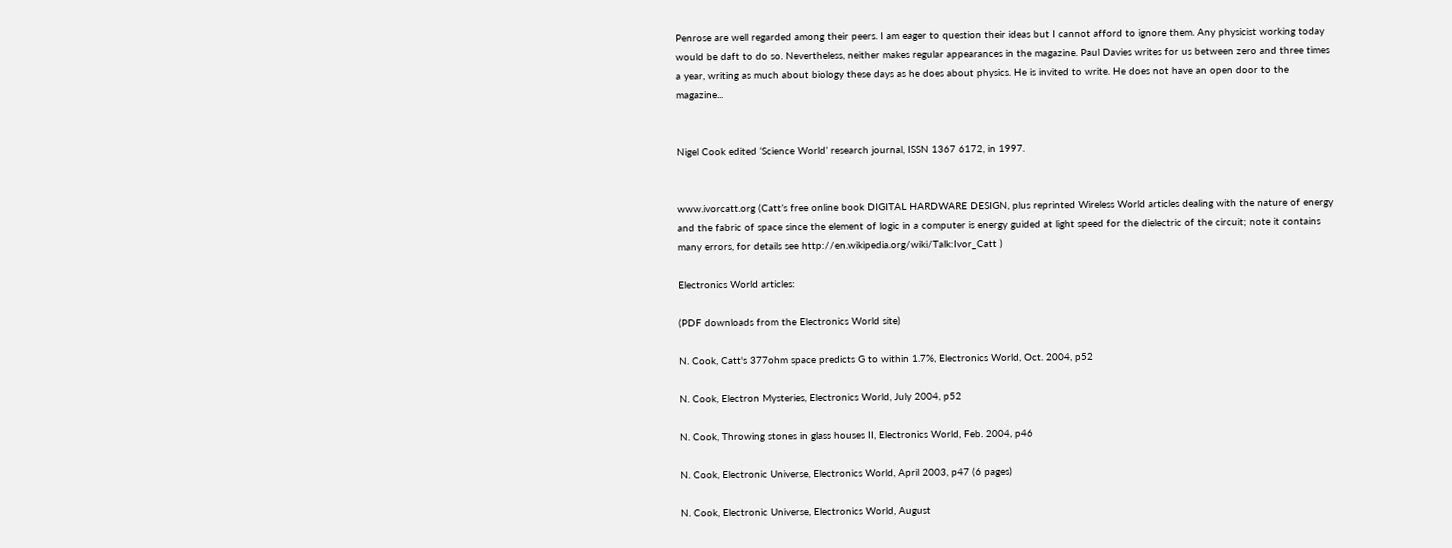Penrose are well regarded among their peers. I am eager to question their ideas but I cannot afford to ignore them. Any physicist working today would be daft to do so. Nevertheless, neither makes regular appearances in the magazine. Paul Davies writes for us between zero and three times a year, writing as much about biology these days as he does about physics. He is invited to write. He does not have an open door to the magazine...


Nigel Cook edited ‘Science World’ research journal, ISSN 1367 6172, in 1997.


www.ivorcatt.org (Catt’s free online book DIGITAL HARDWARE DESIGN, plus reprinted Wireless World articles dealing with the nature of energy and the fabric of space since the element of logic in a computer is energy guided at light speed for the dielectric of the circuit; note it contains many errors, for details see http://en.wikipedia.org/wiki/Talk:Ivor_Catt )

Electronics World articles:

(PDF downloads from the Electronics World site)

N. Cook, Catt's 377ohm space predicts G to within 1.7%, Electronics World, Oct. 2004, p52

N. Cook, Electron Mysteries, Electronics World, July 2004, p52

N. Cook, Throwing stones in glass houses II, Electronics World, Feb. 2004, p46

N. Cook, Electronic Universe, Electronics World, April 2003, p47 (6 pages)

N. Cook, Electronic Universe, Electronics World, August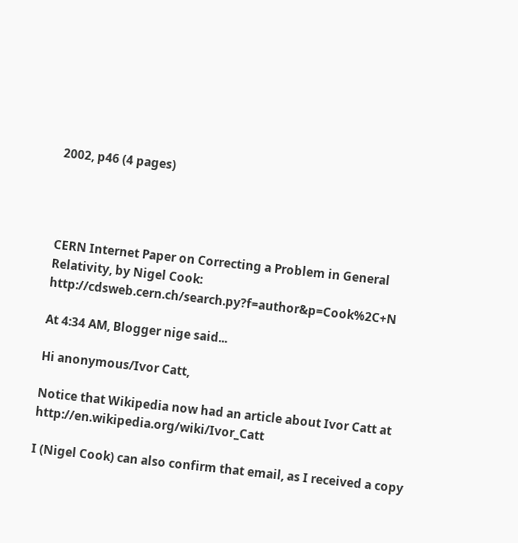2002, p46 (4 pages)




CERN Internet Paper on Correcting a Problem in General Relativity, by Nigel Cook: http://cdsweb.cern.ch/search.py?f=author&p=Cook%2C+N

At 4:34 AM, Blogger nige said...

Hi anonymous/Ivor Catt,

Notice that Wikipedia now had an article about Ivor Catt at http://en.wikipedia.org/wiki/Ivor_Catt

I (Nigel Cook) can also confirm that email, as I received a copy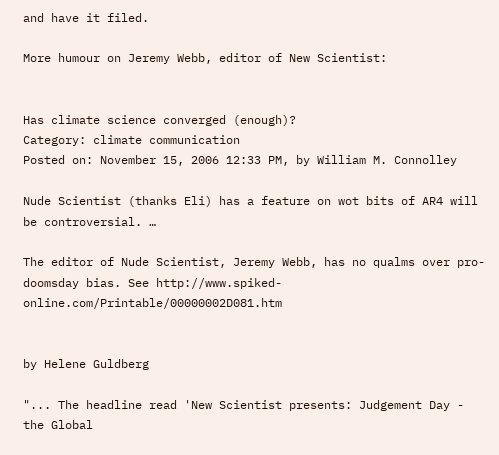and have it filed.

More humour on Jeremy Webb, editor of New Scientist:


Has climate science converged (enough)?
Category: climate communication
Posted on: November 15, 2006 12:33 PM, by William M. Connolley

Nude Scientist (thanks Eli) has a feature on wot bits of AR4 will be controversial. …

The editor of Nude Scientist, Jeremy Webb, has no qualms over pro-doomsday bias. See http://www.spiked-online.com/Printable/00000002D081.htm


by Helene Guldberg

"... The headline read 'New Scientist presents: Judgement Day - the Global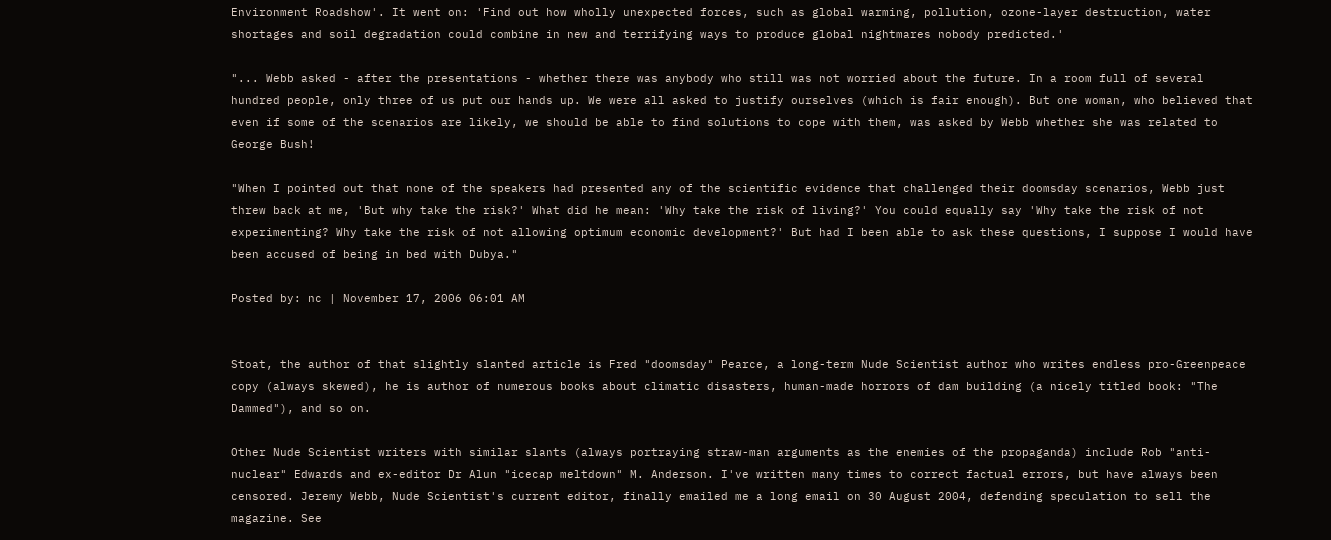Environment Roadshow'. It went on: 'Find out how wholly unexpected forces, such as global warming, pollution, ozone-layer destruction, water shortages and soil degradation could combine in new and terrifying ways to produce global nightmares nobody predicted.'

"... Webb asked - after the presentations - whether there was anybody who still was not worried about the future. In a room full of several hundred people, only three of us put our hands up. We were all asked to justify ourselves (which is fair enough). But one woman, who believed that even if some of the scenarios are likely, we should be able to find solutions to cope with them, was asked by Webb whether she was related to George Bush!

"When I pointed out that none of the speakers had presented any of the scientific evidence that challenged their doomsday scenarios, Webb just threw back at me, 'But why take the risk?' What did he mean: 'Why take the risk of living?' You could equally say 'Why take the risk of not experimenting? Why take the risk of not allowing optimum economic development?' But had I been able to ask these questions, I suppose I would have been accused of being in bed with Dubya."

Posted by: nc | November 17, 2006 06:01 AM


Stoat, the author of that slightly slanted article is Fred "doomsday" Pearce, a long-term Nude Scientist author who writes endless pro-Greenpeace copy (always skewed), he is author of numerous books about climatic disasters, human-made horrors of dam building (a nicely titled book: "The Dammed"), and so on.

Other Nude Scientist writers with similar slants (always portraying straw-man arguments as the enemies of the propaganda) include Rob "anti-nuclear" Edwards and ex-editor Dr Alun "icecap meltdown" M. Anderson. I've written many times to correct factual errors, but have always been censored. Jeremy Webb, Nude Scientist's current editor, finally emailed me a long email on 30 August 2004, defending speculation to sell the magazine. See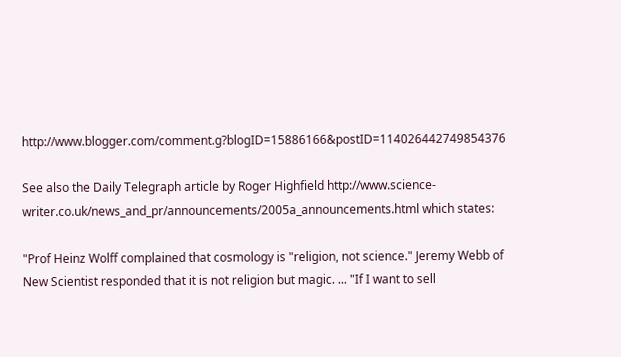http://www.blogger.com/comment.g?blogID=15886166&postID=114026442749854376

See also the Daily Telegraph article by Roger Highfield http://www.science-writer.co.uk/news_and_pr/announcements/2005a_announcements.html which states:

"Prof Heinz Wolff complained that cosmology is "religion, not science." Jeremy Webb of New Scientist responded that it is not religion but magic. ... "If I want to sell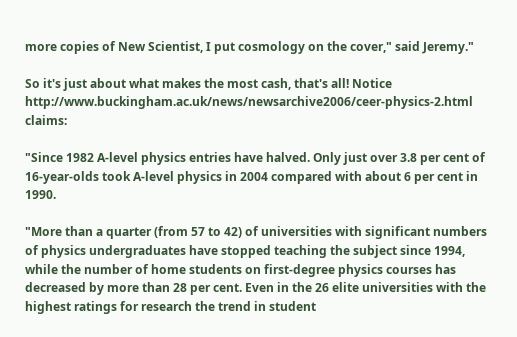more copies of New Scientist, I put cosmology on the cover," said Jeremy."

So it's just about what makes the most cash, that's all! Notice http://www.buckingham.ac.uk/news/newsarchive2006/ceer-physics-2.html claims:

"Since 1982 A-level physics entries have halved. Only just over 3.8 per cent of 16-year-olds took A-level physics in 2004 compared with about 6 per cent in 1990.

"More than a quarter (from 57 to 42) of universities with significant numbers of physics undergraduates have stopped teaching the subject since 1994, while the number of home students on first-degree physics courses has decreased by more than 28 per cent. Even in the 26 elite universities with the highest ratings for research the trend in student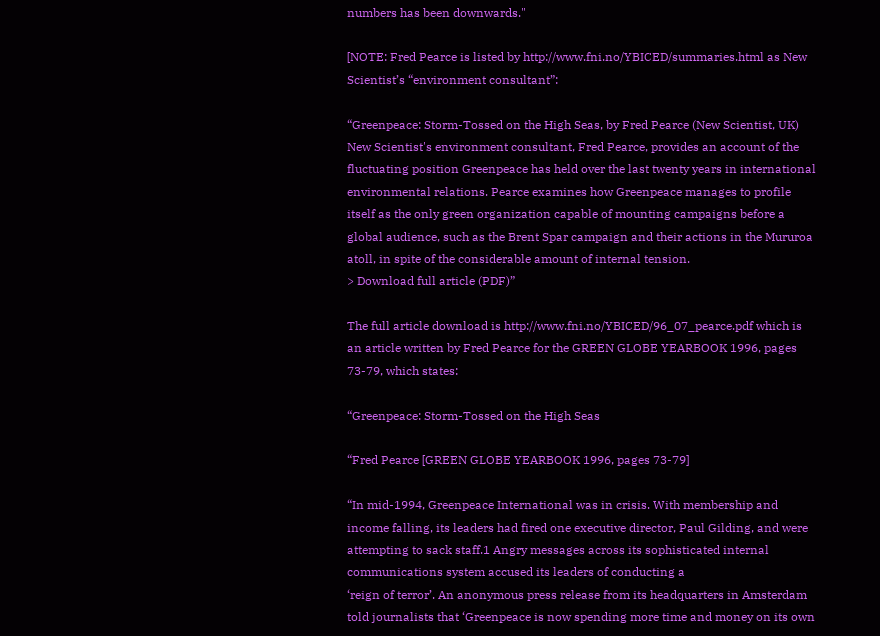numbers has been downwards."

[NOTE: Fred Pearce is listed by http://www.fni.no/YBICED/summaries.html as New Scientist’s “environment consultant”:

“Greenpeace: Storm-Tossed on the High Seas, by Fred Pearce (New Scientist, UK)
New Scientist's environment consultant, Fred Pearce, provides an account of the fluctuating position Greenpeace has held over the last twenty years in international environmental relations. Pearce examines how Greenpeace manages to profile itself as the only green organization capable of mounting campaigns before a global audience, such as the Brent Spar campaign and their actions in the Mururoa atoll, in spite of the considerable amount of internal tension.
> Download full article (PDF)”

The full article download is http://www.fni.no/YBICED/96_07_pearce.pdf which is an article written by Fred Pearce for the GREEN GLOBE YEARBOOK 1996, pages 73-79, which states:

“Greenpeace: Storm-Tossed on the High Seas

“Fred Pearce [GREEN GLOBE YEARBOOK 1996, pages 73-79]

“In mid-1994, Greenpeace International was in crisis. With membership and income falling, its leaders had fired one executive director, Paul Gilding, and were attempting to sack staff.1 Angry messages across its sophisticated internal communications system accused its leaders of conducting a
‘reign of terror’. An anonymous press release from its headquarters in Amsterdam told journalists that ‘Greenpeace is now spending more time and money on its own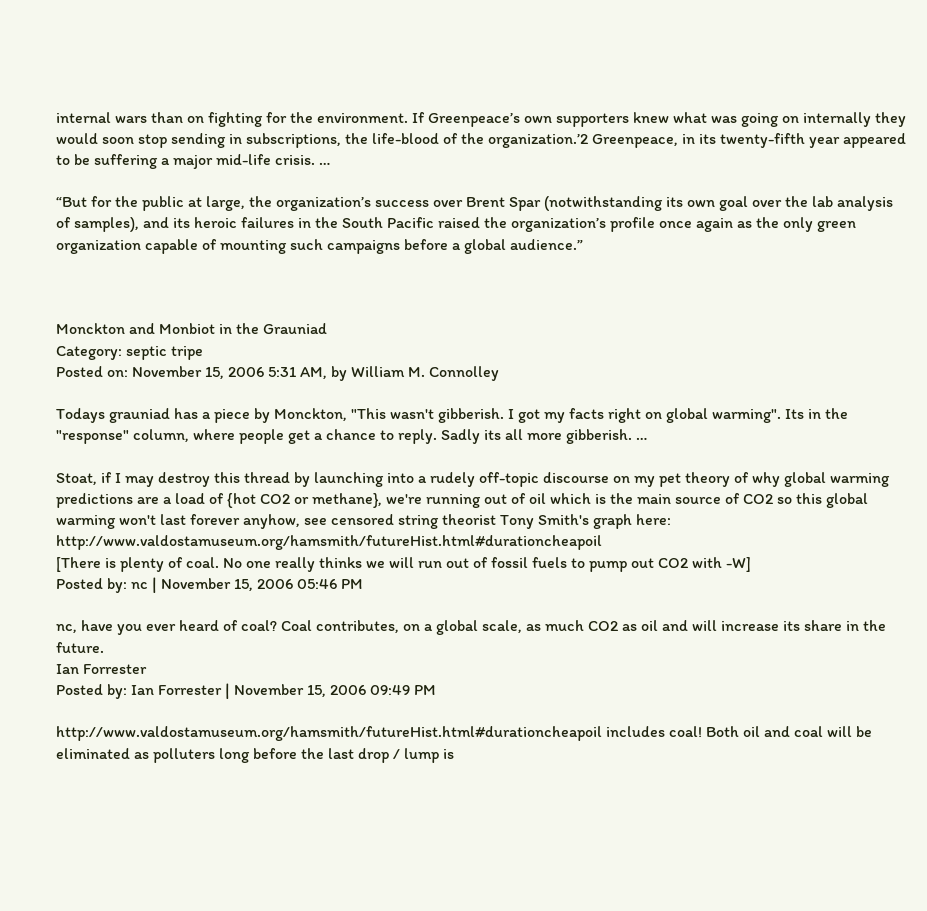internal wars than on fighting for the environment. If Greenpeace’s own supporters knew what was going on internally they would soon stop sending in subscriptions, the life-blood of the organization.’2 Greenpeace, in its twenty-fifth year appeared to be suffering a major mid-life crisis. …

“But for the public at large, the organization’s success over Brent Spar (notwithstanding its own goal over the lab analysis of samples), and its heroic failures in the South Pacific raised the organization’s profile once again as the only green organization capable of mounting such campaigns before a global audience.”



Monckton and Monbiot in the Grauniad
Category: septic tripe
Posted on: November 15, 2006 5:31 AM, by William M. Connolley

Todays grauniad has a piece by Monckton, "This wasn't gibberish. I got my facts right on global warming". Its in the "response" column, where people get a chance to reply. Sadly its all more gibberish. …

Stoat, if I may destroy this thread by launching into a rudely off-topic discourse on my pet theory of why global warming predictions are a load of {hot CO2 or methane}, we're running out of oil which is the main source of CO2 so this global warming won't last forever anyhow, see censored string theorist Tony Smith's graph here: http://www.valdostamuseum.org/hamsmith/futureHist.html#durationcheapoil
[There is plenty of coal. No one really thinks we will run out of fossil fuels to pump out CO2 with -W]
Posted by: nc | November 15, 2006 05:46 PM

nc, have you ever heard of coal? Coal contributes, on a global scale, as much CO2 as oil and will increase its share in the future.
Ian Forrester
Posted by: Ian Forrester | November 15, 2006 09:49 PM

http://www.valdostamuseum.org/hamsmith/futureHist.html#durationcheapoil includes coal! Both oil and coal will be eliminated as polluters long before the last drop / lump is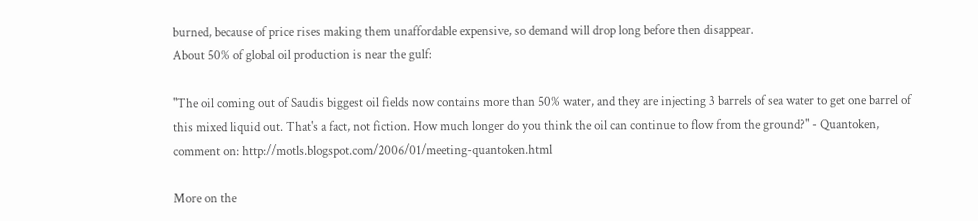burned, because of price rises making them unaffordable expensive, so demand will drop long before then disappear.
About 50% of global oil production is near the gulf:

"The oil coming out of Saudis biggest oil fields now contains more than 50% water, and they are injecting 3 barrels of sea water to get one barrel of this mixed liquid out. That's a fact, not fiction. How much longer do you think the oil can continue to flow from the ground?" - Quantoken, comment on: http://motls.blogspot.com/2006/01/meeting-quantoken.html

More on the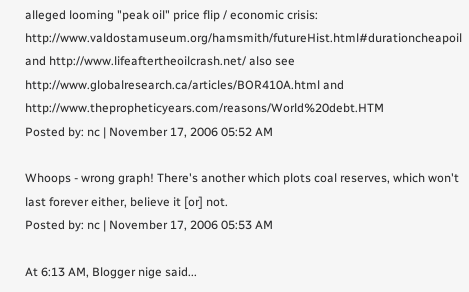alleged looming "peak oil" price flip / economic crisis: http://www.valdostamuseum.org/hamsmith/futureHist.html#durationcheapoil and http://www.lifeaftertheoilcrash.net/ also see http://www.globalresearch.ca/articles/BOR410A.html and http://www.thepropheticyears.com/reasons/World%20debt.HTM
Posted by: nc | November 17, 2006 05:52 AM

Whoops - wrong graph! There's another which plots coal reserves, which won't last forever either, believe it [or] not.
Posted by: nc | November 17, 2006 05:53 AM

At 6:13 AM, Blogger nige said...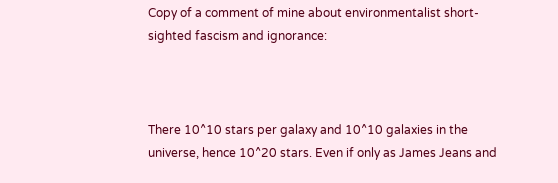Copy of a comment of mine about environmentalist short-sighted fascism and ignorance:



There 10^10 stars per galaxy and 10^10 galaxies in the universe, hence 10^20 stars. Even if only as James Jeans and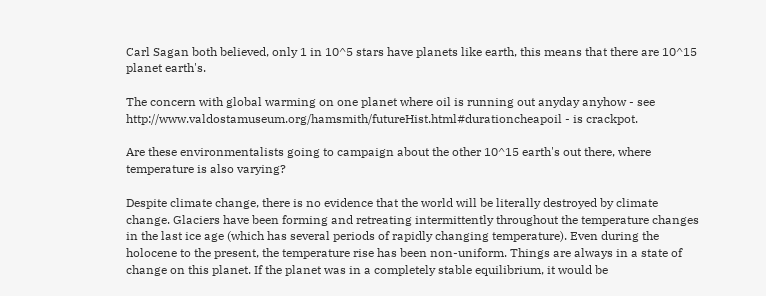Carl Sagan both believed, only 1 in 10^5 stars have planets like earth, this means that there are 10^15 planet earth's.

The concern with global warming on one planet where oil is running out anyday anyhow - see http://www.valdostamuseum.org/hamsmith/futureHist.html#durationcheapoil - is crackpot.

Are these environmentalists going to campaign about the other 10^15 earth's out there, where temperature is also varying?

Despite climate change, there is no evidence that the world will be literally destroyed by climate change. Glaciers have been forming and retreating intermittently throughout the temperature changes in the last ice age (which has several periods of rapidly changing temperature). Even during the holocene to the present, the temperature rise has been non-uniform. Things are always in a state of change on this planet. If the planet was in a completely stable equilibrium, it would be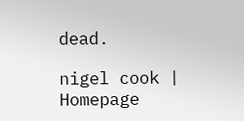dead.

nigel cook | Homepage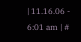| 11.16.06 - 6:01 am | #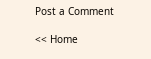Post a Comment

<< Home